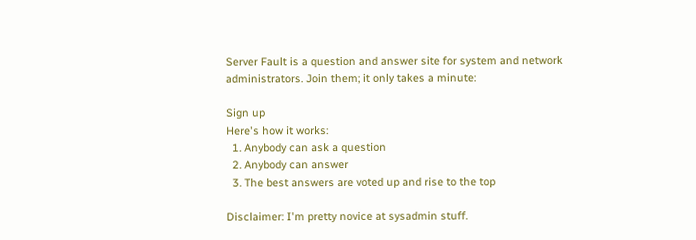Server Fault is a question and answer site for system and network administrators. Join them; it only takes a minute:

Sign up
Here's how it works:
  1. Anybody can ask a question
  2. Anybody can answer
  3. The best answers are voted up and rise to the top

Disclaimer: I'm pretty novice at sysadmin stuff.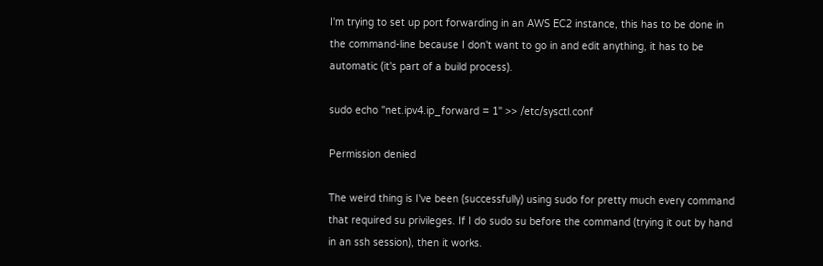I'm trying to set up port forwarding in an AWS EC2 instance, this has to be done in the command-line because I don't want to go in and edit anything, it has to be automatic (it's part of a build process).

sudo echo "net.ipv4.ip_forward = 1" >> /etc/sysctl.conf

Permission denied

The weird thing is I've been (successfully) using sudo for pretty much every command that required su privileges. If I do sudo su before the command (trying it out by hand in an ssh session), then it works.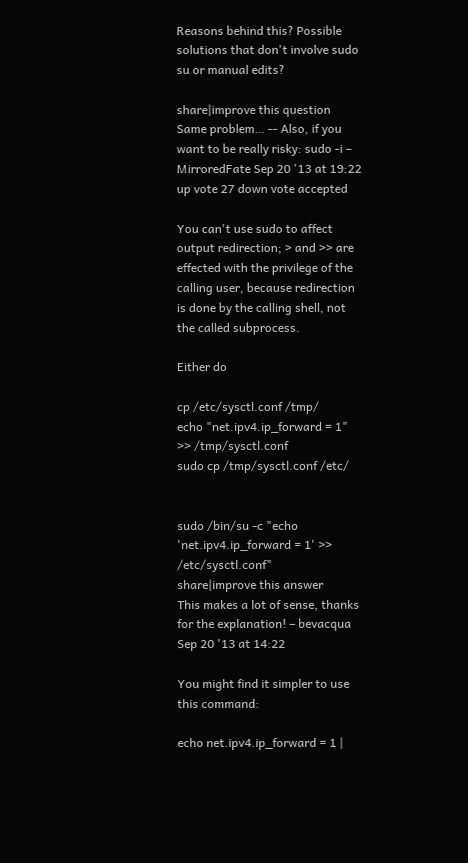Reasons behind this? Possible solutions that don't involve sudo su or manual edits?

share|improve this question
Same problem… -- Also, if you want to be really risky: sudo -i – MirroredFate Sep 20 '13 at 19:22
up vote 27 down vote accepted

You can't use sudo to affect output redirection; > and >> are effected with the privilege of the calling user, because redirection is done by the calling shell, not the called subprocess.

Either do

cp /etc/sysctl.conf /tmp/
echo "net.ipv4.ip_forward = 1" >> /tmp/sysctl.conf
sudo cp /tmp/sysctl.conf /etc/


sudo /bin/su -c "echo 'net.ipv4.ip_forward = 1' >> /etc/sysctl.conf"
share|improve this answer
This makes a lot of sense, thanks for the explanation! – bevacqua Sep 20 '13 at 14:22

You might find it simpler to use this command:

echo net.ipv4.ip_forward = 1 |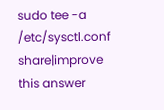sudo tee -a /etc/sysctl.conf
share|improve this answer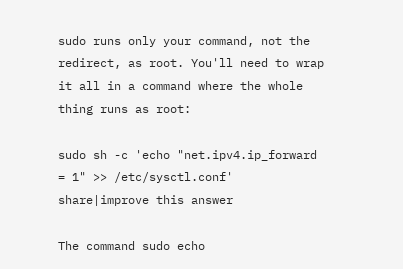sudo runs only your command, not the redirect, as root. You'll need to wrap it all in a command where the whole thing runs as root:

sudo sh -c 'echo "net.ipv4.ip_forward = 1" >> /etc/sysctl.conf'
share|improve this answer

The command sudo echo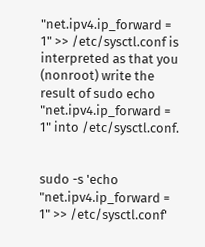"net.ipv4.ip_forward = 1" >> /etc/sysctl.conf is interpreted as that you (nonroot) write the result of sudo echo "net.ipv4.ip_forward = 1" into /etc/sysctl.conf.


sudo -s 'echo "net.ipv4.ip_forward = 1" >> /etc/sysctl.conf'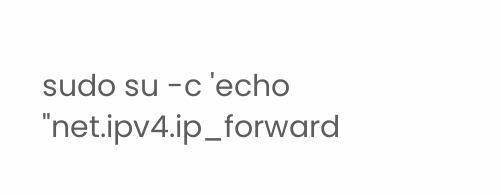sudo su -c 'echo "net.ipv4.ip_forward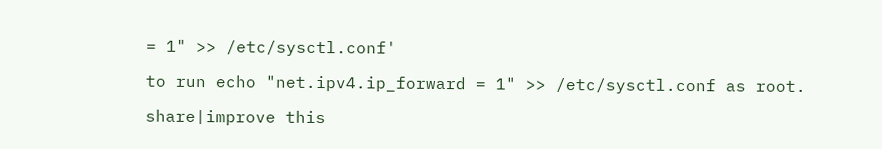= 1" >> /etc/sysctl.conf'

to run echo "net.ipv4.ip_forward = 1" >> /etc/sysctl.conf as root.

share|improve this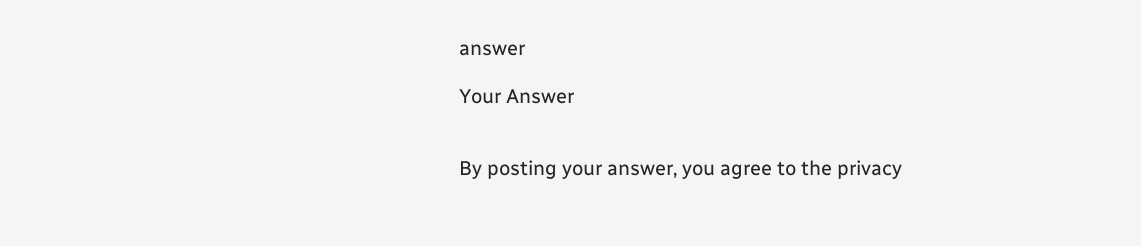answer

Your Answer


By posting your answer, you agree to the privacy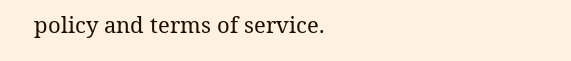policy and terms of service.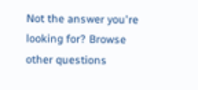Not the answer you're looking for? Browse other questions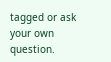tagged or ask your own question.